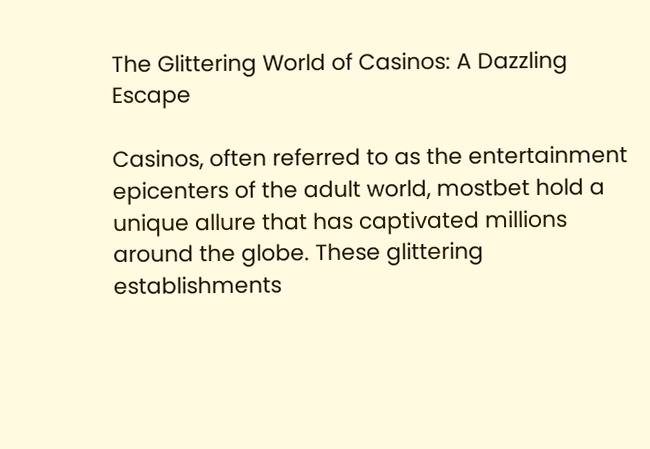The Glittering World of Casinos: A Dazzling Escape

Casinos, often referred to as the entertainment epicenters of the adult world, mostbet hold a unique allure that has captivated millions around the globe. These glittering establishments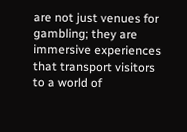are not just venues for gambling; they are immersive experiences that transport visitors to a world of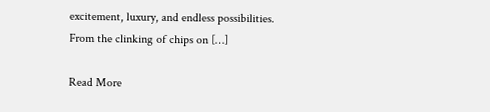excitement, luxury, and endless possibilities. From the clinking of chips on […]

Read More